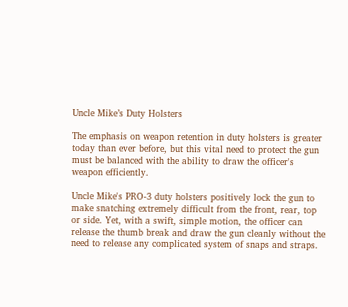Uncle Mike’s Duty Holsters

The emphasis on weapon retention in duty holsters is greater today than ever before, but this vital need to protect the gun must be balanced with the ability to draw the officer's weapon efficiently.

Uncle Mike's PRO-3 duty holsters positively lock the gun to make snatching extremely difficult from the front, rear, top or side. Yet, with a swift, simple motion, the officer can release the thumb break and draw the gun cleanly without the need to release any complicated system of snaps and straps.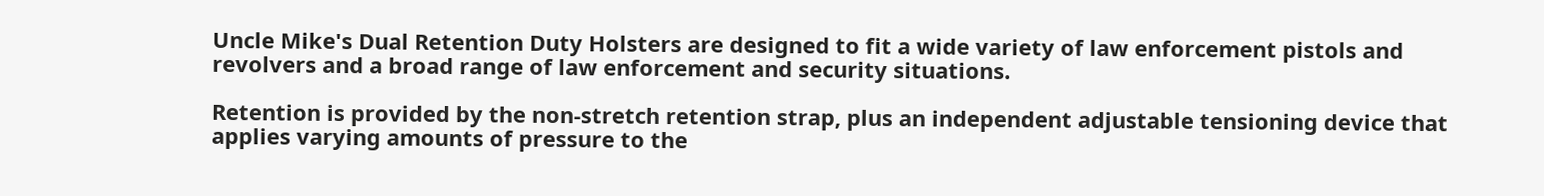Uncle Mike's Dual Retention Duty Holsters are designed to fit a wide variety of law enforcement pistols and revolvers and a broad range of law enforcement and security situations.

Retention is provided by the non-stretch retention strap, plus an independent adjustable tensioning device that applies varying amounts of pressure to the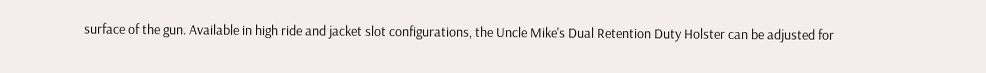surface of the gun. Available in high ride and jacket slot configurations, the Uncle Mike's Dual Retention Duty Holster can be adjusted for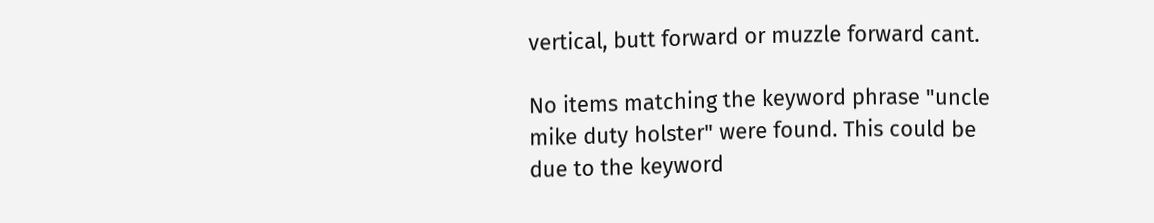vertical, butt forward or muzzle forward cant.

No items matching the keyword phrase "uncle mike duty holster" were found. This could be due to the keyword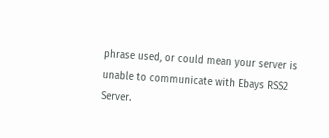phrase used, or could mean your server is unable to communicate with Ebays RSS2 Server.